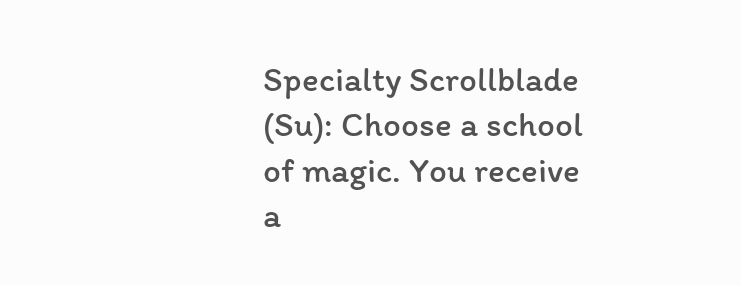Specialty Scrollblade (Su): Choose a school of magic. You receive a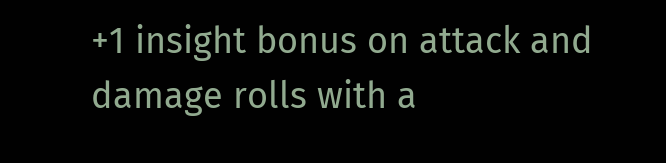+1 insight bonus on attack and damage rolls with a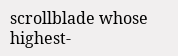scrollblade whose highest-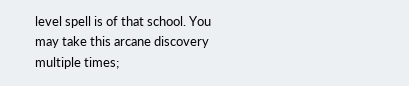level spell is of that school. You may take this arcane discovery multiple times;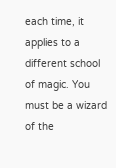each time, it applies to a different school of magic. You must be a wizard of the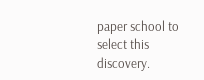paper school to select this discovery.